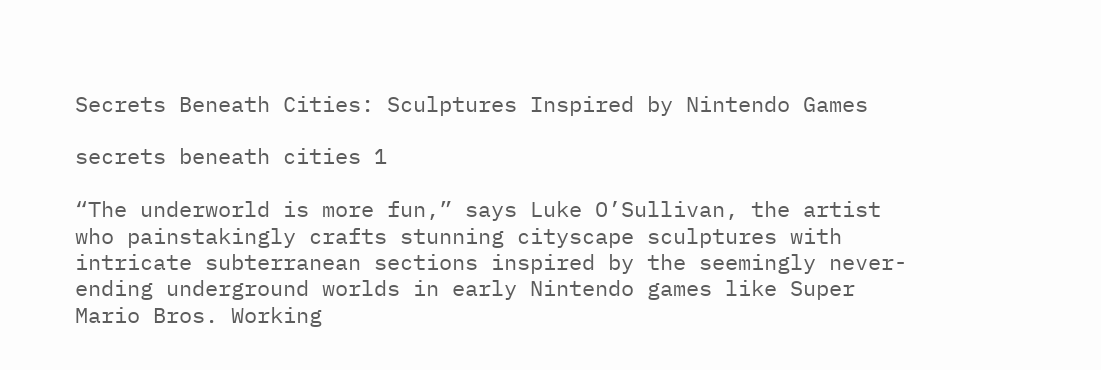Secrets Beneath Cities: Sculptures Inspired by Nintendo Games

secrets beneath cities 1

“The underworld is more fun,” says Luke O’Sullivan, the artist who painstakingly crafts stunning cityscape sculptures with intricate subterranean sections inspired by the seemingly never-ending underground worlds in early Nintendo games like Super Mario Bros. Working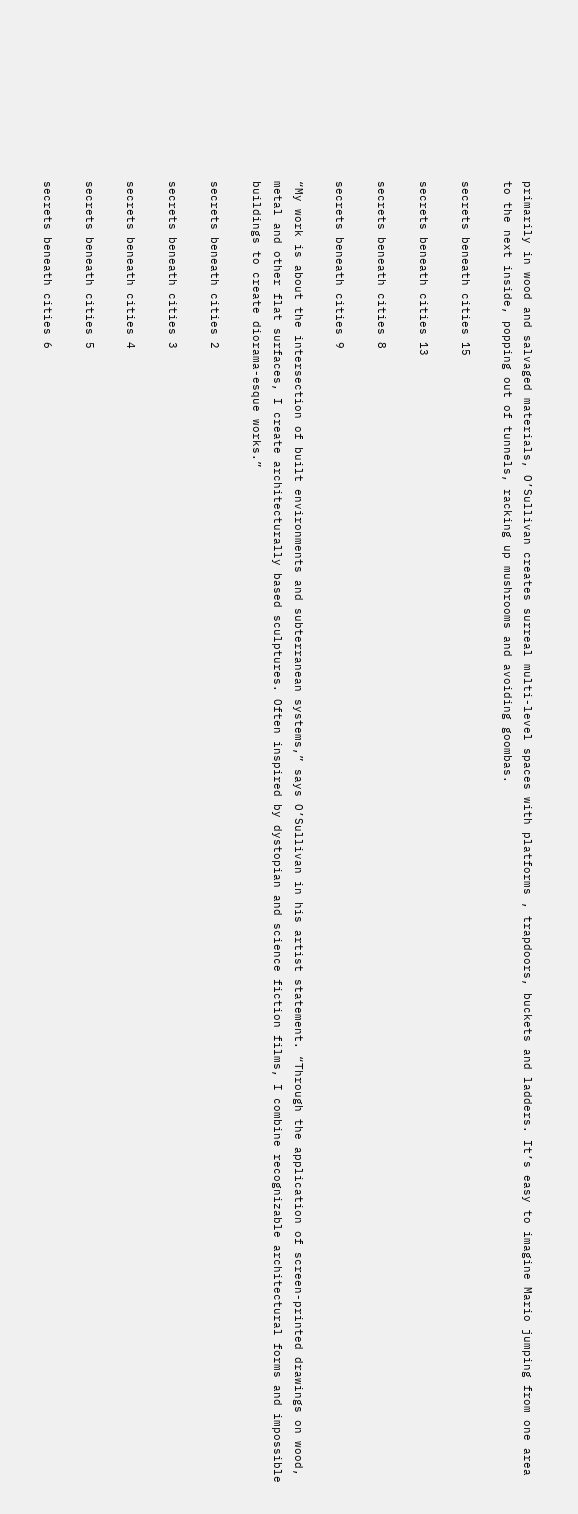primarily in wood and salvaged materials, O’Sullivan creates surreal multi-level spaces with platforms , trapdoors, buckets and ladders. It’s easy to imagine Mario jumping from one area to the next inside, popping out of tunnels, racking up mushrooms and avoiding goombas.

secrets beneath cities 15

secrets beneath cities 13

secrets beneath cities 8

secrets beneath cities 9

“My work is about the intersection of built environments and subterranean systems,” says O’Sullivan in his artist statement. “Through the application of screen-printed drawings on wood, metal and other flat surfaces, I create architecturally based sculptures. Often inspired by dystopian and science fiction films, I combine recognizable architectural forms and impossible buildings to create diorama-esque works.”

secrets beneath cities 2

secrets beneath cities 3

secrets beneath cities 4

secrets beneath cities 5

secrets beneath cities 6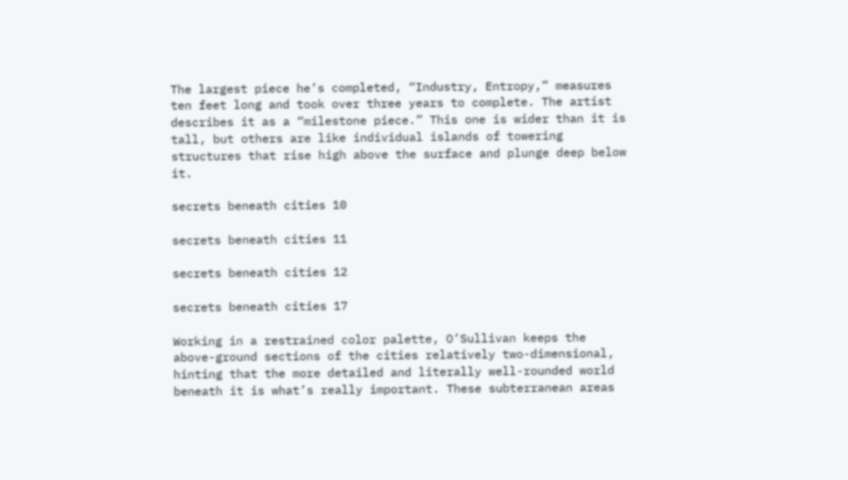The largest piece he’s completed, “Industry, Entropy,” measures ten feet long and took over three years to complete. The artist describes it as a “milestone piece.” This one is wider than it is tall, but others are like individual islands of towering structures that rise high above the surface and plunge deep below it.

secrets beneath cities 10

secrets beneath cities 11

secrets beneath cities 12

secrets beneath cities 17

Working in a restrained color palette, O’Sullivan keeps the above-ground sections of the cities relatively two-dimensional, hinting that the more detailed and literally well-rounded world beneath it is what’s really important. These subterranean areas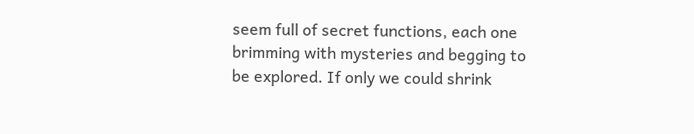seem full of secret functions, each one brimming with mysteries and begging to be explored. If only we could shrink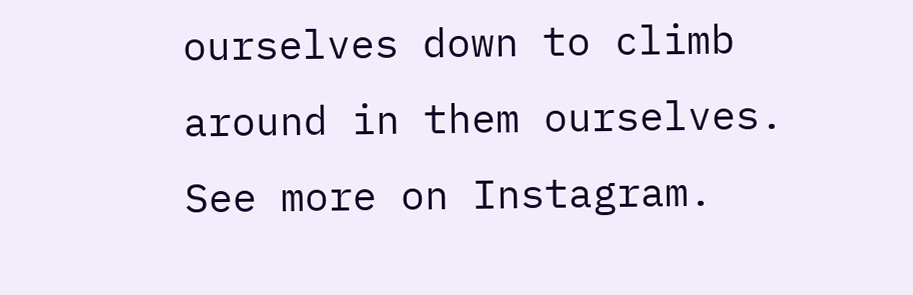ourselves down to climb around in them ourselves. See more on Instagram.